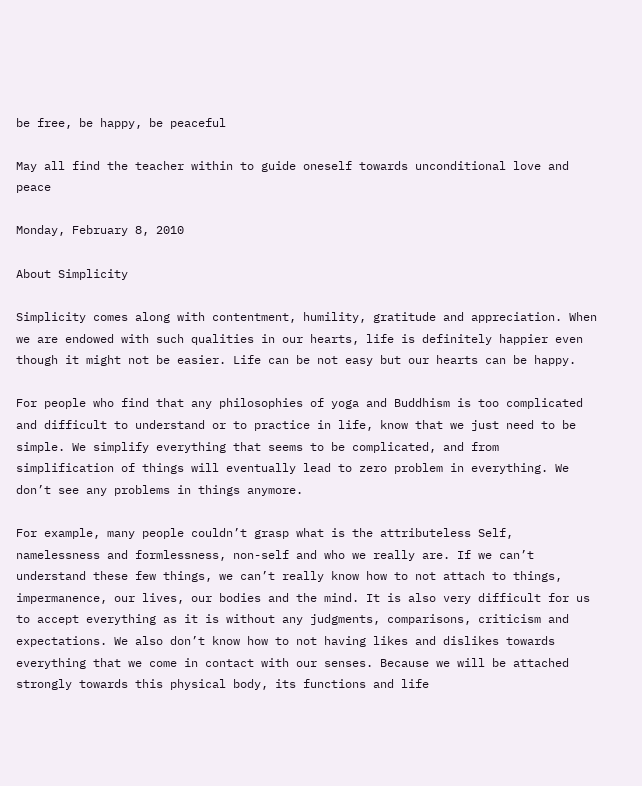be free, be happy, be peaceful

May all find the teacher within to guide oneself towards unconditional love and peace

Monday, February 8, 2010

About Simplicity

Simplicity comes along with contentment, humility, gratitude and appreciation. When we are endowed with such qualities in our hearts, life is definitely happier even though it might not be easier. Life can be not easy but our hearts can be happy.

For people who find that any philosophies of yoga and Buddhism is too complicated and difficult to understand or to practice in life, know that we just need to be simple. We simplify everything that seems to be complicated, and from simplification of things will eventually lead to zero problem in everything. We don’t see any problems in things anymore.

For example, many people couldn’t grasp what is the attributeless Self, namelessness and formlessness, non-self and who we really are. If we can’t understand these few things, we can’t really know how to not attach to things, impermanence, our lives, our bodies and the mind. It is also very difficult for us to accept everything as it is without any judgments, comparisons, criticism and expectations. We also don’t know how to not having likes and dislikes towards everything that we come in contact with our senses. Because we will be attached strongly towards this physical body, its functions and life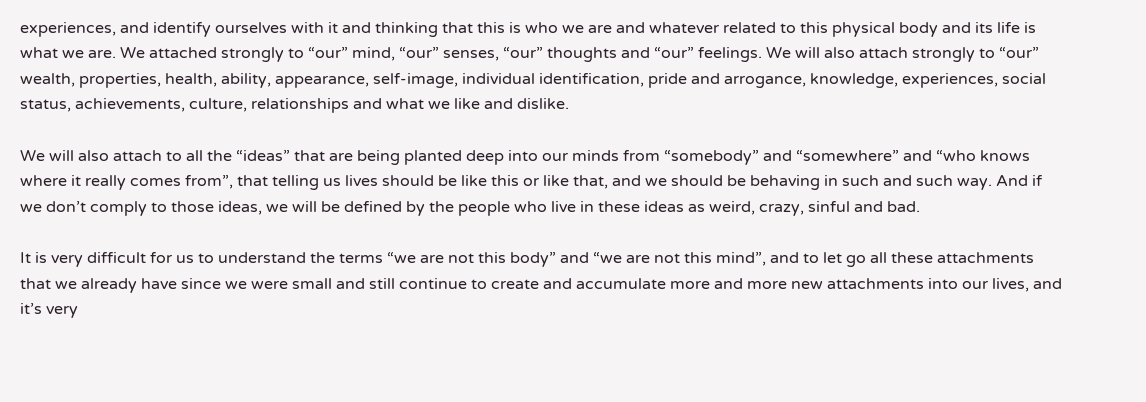experiences, and identify ourselves with it and thinking that this is who we are and whatever related to this physical body and its life is what we are. We attached strongly to “our” mind, “our” senses, “our” thoughts and “our” feelings. We will also attach strongly to “our” wealth, properties, health, ability, appearance, self-image, individual identification, pride and arrogance, knowledge, experiences, social status, achievements, culture, relationships and what we like and dislike.

We will also attach to all the “ideas” that are being planted deep into our minds from “somebody” and “somewhere” and “who knows where it really comes from”, that telling us lives should be like this or like that, and we should be behaving in such and such way. And if we don’t comply to those ideas, we will be defined by the people who live in these ideas as weird, crazy, sinful and bad.

It is very difficult for us to understand the terms “we are not this body” and “we are not this mind”, and to let go all these attachments that we already have since we were small and still continue to create and accumulate more and more new attachments into our lives, and it’s very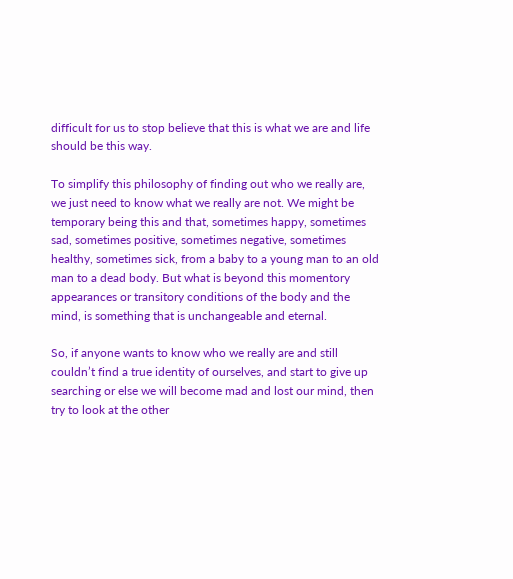difficult for us to stop believe that this is what we are and life should be this way.

To simplify this philosophy of finding out who we really are, we just need to know what we really are not. We might be temporary being this and that, sometimes happy, sometimes sad, sometimes positive, sometimes negative, sometimes healthy, sometimes sick, from a baby to a young man to an old man to a dead body. But what is beyond this momentory appearances or transitory conditions of the body and the mind, is something that is unchangeable and eternal.

So, if anyone wants to know who we really are and still couldn’t find a true identity of ourselves, and start to give up searching or else we will become mad and lost our mind, then try to look at the other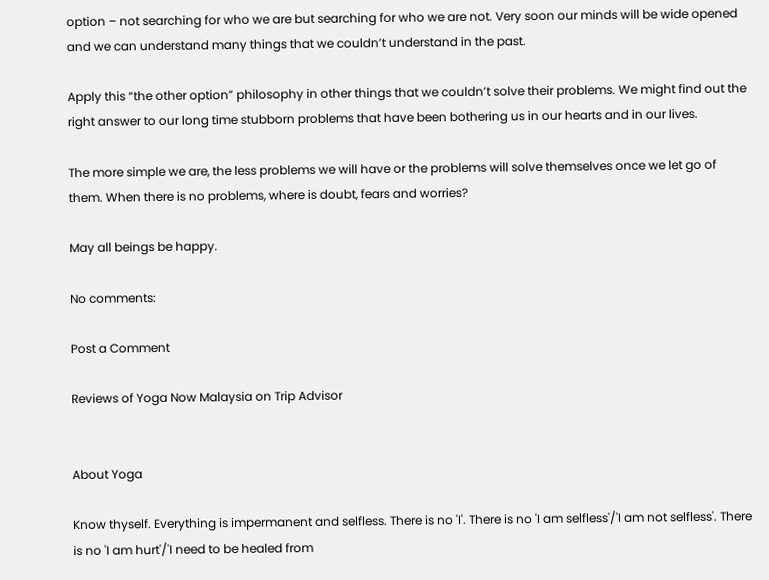option – not searching for who we are but searching for who we are not. Very soon our minds will be wide opened and we can understand many things that we couldn’t understand in the past.

Apply this “the other option” philosophy in other things that we couldn’t solve their problems. We might find out the right answer to our long time stubborn problems that have been bothering us in our hearts and in our lives.

The more simple we are, the less problems we will have or the problems will solve themselves once we let go of them. When there is no problems, where is doubt, fears and worries?

May all beings be happy.

No comments:

Post a Comment

Reviews of Yoga Now Malaysia on Trip Advisor


About Yoga

Know thyself. Everything is impermanent and selfless. There is no 'I'. There is no 'I am selfless'/'I am not selfless'. There is no 'I am hurt'/'I need to be healed from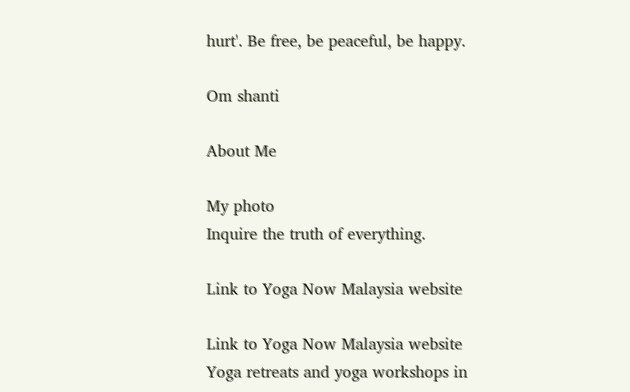hurt'. Be free, be peaceful, be happy.

Om shanti

About Me

My photo
Inquire the truth of everything.

Link to Yoga Now Malaysia website

Link to Yoga Now Malaysia website
Yoga retreats and yoga workshops in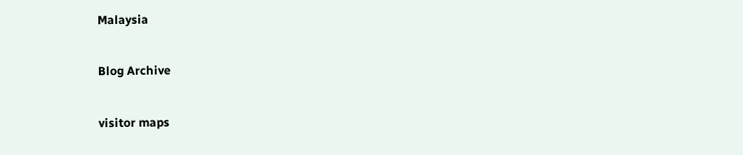Malaysia

Blog Archive

visitor maps